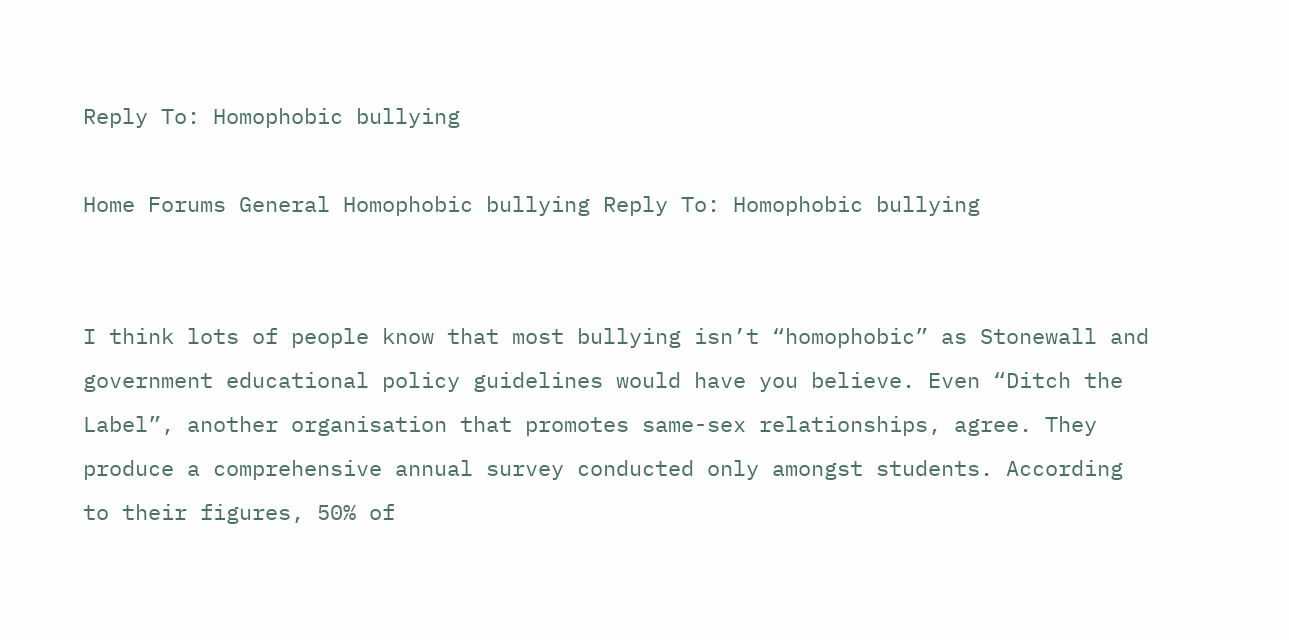Reply To: Homophobic bullying

Home Forums General Homophobic bullying Reply To: Homophobic bullying


I think lots of people know that most bullying isn’t “homophobic” as Stonewall and government educational policy guidelines would have you believe. Even “Ditch the Label”, another organisation that promotes same-sex relationships, agree. They produce a comprehensive annual survey conducted only amongst students. According to their figures, 50% of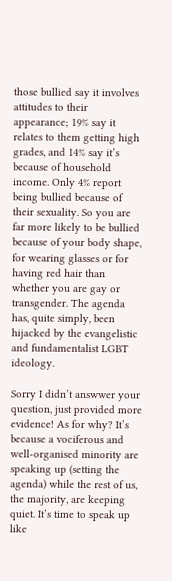those bullied say it involves attitudes to their appearance; 19% say it relates to them getting high grades, and 14% say it’s because of household income. Only 4% report being bullied because of their sexuality. So you are far more likely to be bullied because of your body shape, for wearing glasses or for having red hair than whether you are gay or transgender. The agenda has, quite simply, been hijacked by the evangelistic and fundamentalist LGBT ideology.

Sorry I didn’t answwer your question, just provided more evidence! As for why? It’s because a vociferous and well-organised minority are speaking up (setting the agenda) while the rest of us, the majority, are keeping quiet. It’s time to speak up like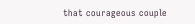that courageous couple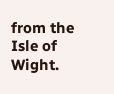from the Isle of Wight.